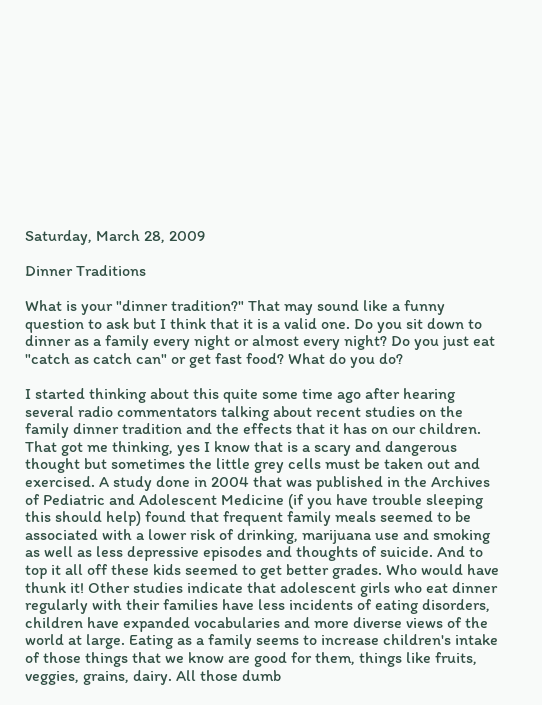Saturday, March 28, 2009

Dinner Traditions

What is your "dinner tradition?" That may sound like a funny question to ask but I think that it is a valid one. Do you sit down to dinner as a family every night or almost every night? Do you just eat "catch as catch can" or get fast food? What do you do?

I started thinking about this quite some time ago after hearing several radio commentators talking about recent studies on the family dinner tradition and the effects that it has on our children. That got me thinking, yes I know that is a scary and dangerous thought but sometimes the little grey cells must be taken out and exercised. A study done in 2004 that was published in the Archives of Pediatric and Adolescent Medicine (if you have trouble sleeping this should help) found that frequent family meals seemed to be associated with a lower risk of drinking, marijuana use and smoking as well as less depressive episodes and thoughts of suicide. And to top it all off these kids seemed to get better grades. Who would have thunk it! Other studies indicate that adolescent girls who eat dinner regularly with their families have less incidents of eating disorders, children have expanded vocabularies and more diverse views of the world at large. Eating as a family seems to increase children's intake of those things that we know are good for them, things like fruits, veggies, grains, dairy. All those dumb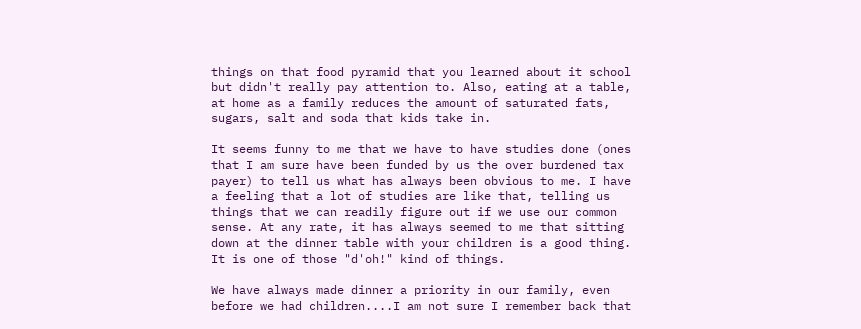things on that food pyramid that you learned about it school but didn't really pay attention to. Also, eating at a table, at home as a family reduces the amount of saturated fats, sugars, salt and soda that kids take in.

It seems funny to me that we have to have studies done (ones that I am sure have been funded by us the over burdened tax payer) to tell us what has always been obvious to me. I have a feeling that a lot of studies are like that, telling us things that we can readily figure out if we use our common sense. At any rate, it has always seemed to me that sitting down at the dinner table with your children is a good thing. It is one of those "d'oh!" kind of things.

We have always made dinner a priority in our family, even before we had children....I am not sure I remember back that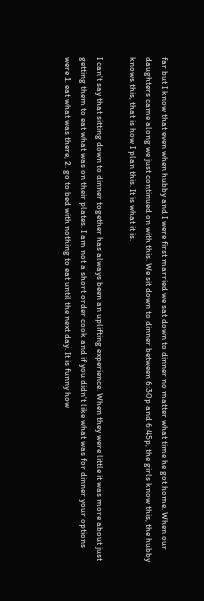far but I know that even when hubby and I were first married we sat down to dinner no matter what time he got home. When our daughters came along we just continued on with this. We sit down to dinner between 6:30p and 6:45p, the girls know this, the hubby knows this, that is how I plan this. It is what it is.

I can't say that sitting down to dinner together has always been an uplifting experience. When they were little it was more about just getting them to eat what was on their plates. I am not a short order cook and if you didn't like what was for dinner your options were 1. eat what was there, 2. go to bed with nothing to eat until the next day. It is funny how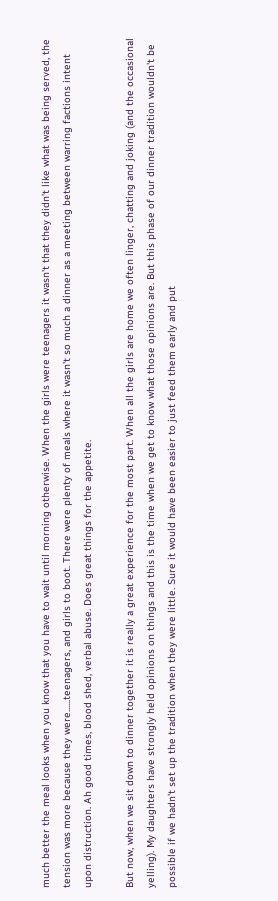much better the meal looks when you know that you have to wait until morning otherwise. When the girls were teenagers it wasn't that they didn't like what was being served, the tension was more because they were......teenagers, and girls to boot. There were plenty of meals where it wasn't so much a dinner as a meeting between warring factions intent upon distruction. Ah good times, blood shed, verbal abuse. Does great things for the appetite.

But now, when we sit down to dinner together it is really a great experience for the most part. When all the girls are home we often linger, chatting and joking (and the occasional yelling). My daughters have strongly held opinions on things and this is the time when we get to know what those opinions are. But this phase of our dinner tradition wouldn't be possible if we hadn't set up the tradition when they were little. Sure it would have been easier to just feed them early and put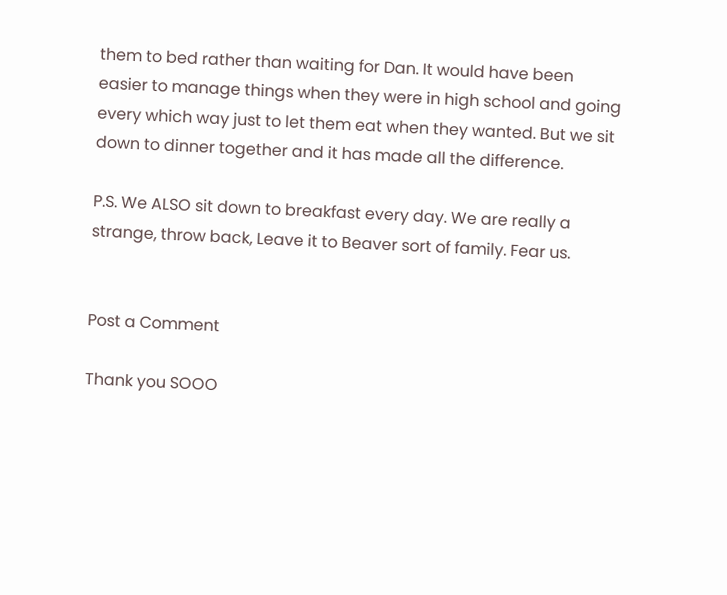them to bed rather than waiting for Dan. It would have been easier to manage things when they were in high school and going every which way just to let them eat when they wanted. But we sit down to dinner together and it has made all the difference.

P.S. We ALSO sit down to breakfast every day. We are really a strange, throw back, Leave it to Beaver sort of family. Fear us.


Post a Comment

Thank you SOOO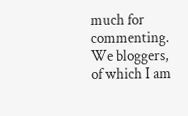much for commenting. We bloggers, of which I am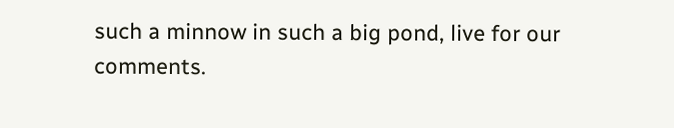such a minnow in such a big pond, live for our comments.